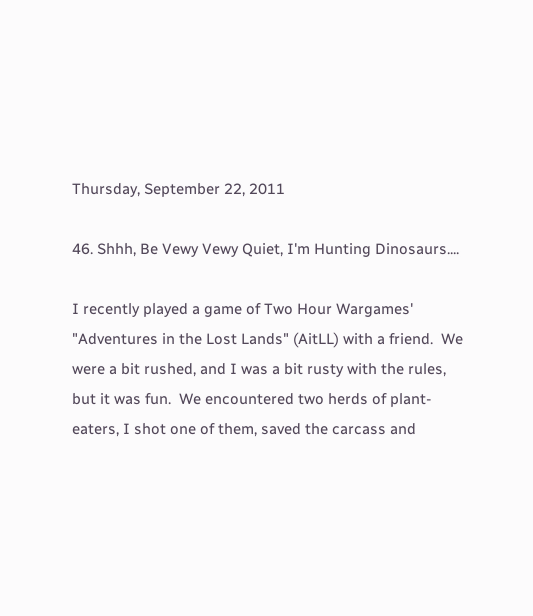Thursday, September 22, 2011

46. Shhh, Be Vewy Vewy Quiet, I'm Hunting Dinosaurs....

I recently played a game of Two Hour Wargames' "Adventures in the Lost Lands" (AitLL) with a friend.  We were a bit rushed, and I was a bit rusty with the rules, but it was fun.  We encountered two herds of plant-eaters, I shot one of them, saved the carcass and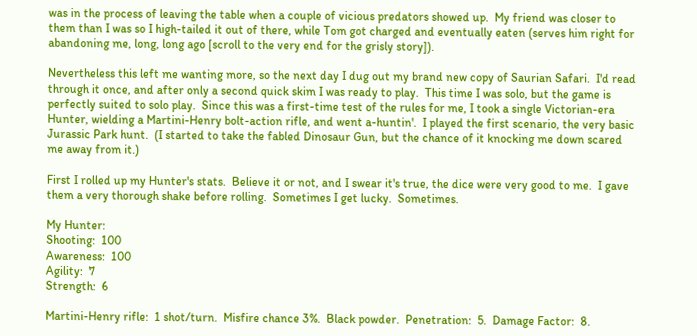was in the process of leaving the table when a couple of vicious predators showed up.  My friend was closer to them than I was so I high-tailed it out of there, while Tom got charged and eventually eaten (serves him right for abandoning me, long, long ago [scroll to the very end for the grisly story]).

Nevertheless this left me wanting more, so the next day I dug out my brand new copy of Saurian Safari.  I'd read through it once, and after only a second quick skim I was ready to play.  This time I was solo, but the game is perfectly suited to solo play.  Since this was a first-time test of the rules for me, I took a single Victorian-era Hunter, wielding a Martini-Henry bolt-action rifle, and went a-huntin'.  I played the first scenario, the very basic Jurassic Park hunt.  (I started to take the fabled Dinosaur Gun, but the chance of it knocking me down scared me away from it.)

First I rolled up my Hunter's stats.  Believe it or not, and I swear it's true, the dice were very good to me.  I gave them a very thorough shake before rolling.  Sometimes I get lucky.  Sometimes.

My Hunter:
Shooting:  100
Awareness:  100
Agility:  7
Strength:  6

Martini-Henry rifle:  1 shot/turn.  Misfire chance 3%.  Black powder.  Penetration:  5.  Damage Factor:  8.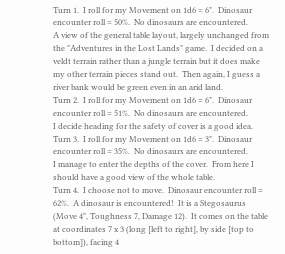Turn 1.  I roll for my Movement on 1d6 = 6".  Dinosaur encounter roll = 50%.  No dinosaurs are encountered.
A view of the general table layout, largely unchanged from the "Adventures in the Lost Lands" game.  I decided on a veldt terrain rather than a jungle terrain but it does make my other terrain pieces stand out.  Then again, I guess a river bank would be green even in an arid land.
Turn 2.  I roll for my Movement on 1d6 = 6".  Dinosaur encounter roll = 51%.  No dinosaurs are encountered.
I decide heading for the safety of cover is a good idea.
Turn 3.  I roll for my Movement on 1d6 = 3".  Dinosaur encounter roll = 35%.  No dinosaurs are encountered.
I manage to enter the depths of the cover.  From here I should have a good view of the whole table.
Turn 4.  I choose not to move.  Dinosaur encounter roll = 62%.  A dinosaur is encountered!  It is a Stegosaurus (Move 4", Toughness 7, Damage 12).  It comes on the table at coordinates 7 x 3 (long [left to right], by side [top to bottom]), facing 4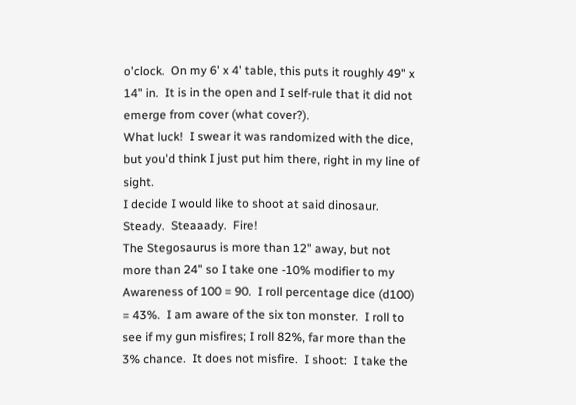o'clock.  On my 6' x 4' table, this puts it roughly 49" x 14" in.  It is in the open and I self-rule that it did not emerge from cover (what cover?).
What luck!  I swear it was randomized with the dice, but you'd think I just put him there, right in my line of sight.
I decide I would like to shoot at said dinosaur.
Steady.  Steaaady.  Fire!
The Stegosaurus is more than 12" away, but not more than 24" so I take one -10% modifier to my Awareness of 100 = 90.  I roll percentage dice (d100) = 43%.  I am aware of the six ton monster.  I roll to see if my gun misfires; I roll 82%, far more than the 3% chance.  It does not misfire.  I shoot:  I take the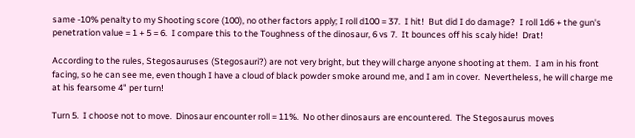same -10% penalty to my Shooting score (100), no other factors apply; I roll d100 = 37.  I hit!  But did I do damage?  I roll 1d6 + the gun's penetration value = 1 + 5 = 6.  I compare this to the Toughness of the dinosaur, 6 vs 7.  It bounces off his scaly hide!  Drat!

According to the rules, Stegosauruses (Stegosauri?) are not very bright, but they will charge anyone shooting at them.  I am in his front facing, so he can see me, even though I have a cloud of black powder smoke around me, and I am in cover.  Nevertheless, he will charge me at his fearsome 4" per turn!

Turn 5.  I choose not to move.  Dinosaur encounter roll = 11%.  No other dinosaurs are encountered.  The Stegosaurus moves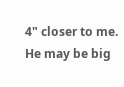4" closer to me.
He may be big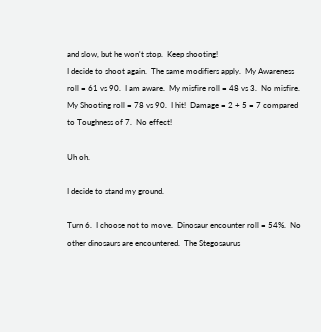and slow, but he won't stop.  Keep shooting!
I decide to shoot again.  The same modifiers apply.  My Awareness roll = 61 vs 90.  I am aware.  My misfire roll = 48 vs 3.  No misfire.  My Shooting roll = 78 vs 90.  I hit!  Damage = 2 + 5 = 7 compared to Toughness of 7.  No effect!

Uh oh.

I decide to stand my ground.

Turn 6.  I choose not to move.  Dinosaur encounter roll = 54%.  No other dinosaurs are encountered.  The Stegosaurus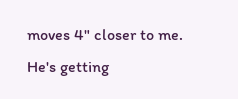moves 4" closer to me.
He's getting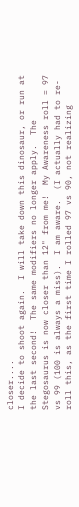closer....
I decide to shoot again.  I will take down this dinosaur, or run at the last second!  The same modifiers no longer apply.  The Stegosaurus is now closer than 12" from me!  My Awareness roll = 97 vs 99 (100 is always a miss).  I am aware.  (I actually had to re-roll this, as the first time I rolled 97 vs 90, not realizing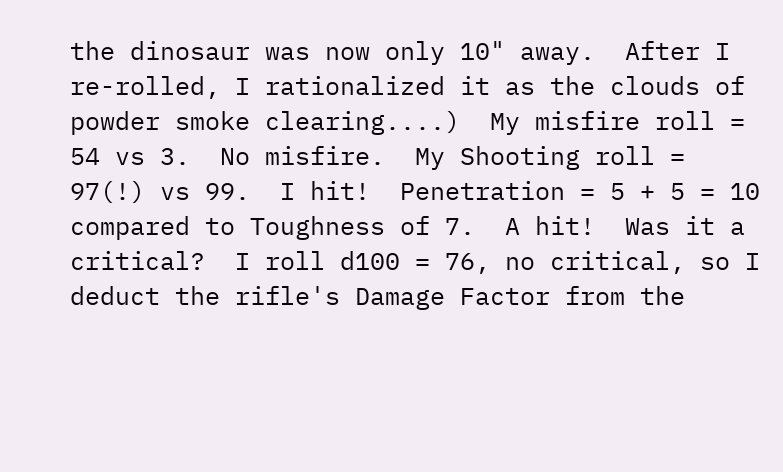the dinosaur was now only 10" away.  After I re-rolled, I rationalized it as the clouds of powder smoke clearing....)  My misfire roll = 54 vs 3.  No misfire.  My Shooting roll = 97(!) vs 99.  I hit!  Penetration = 5 + 5 = 10 compared to Toughness of 7.  A hit!  Was it a critical?  I roll d100 = 76, no critical, so I deduct the rifle's Damage Factor from the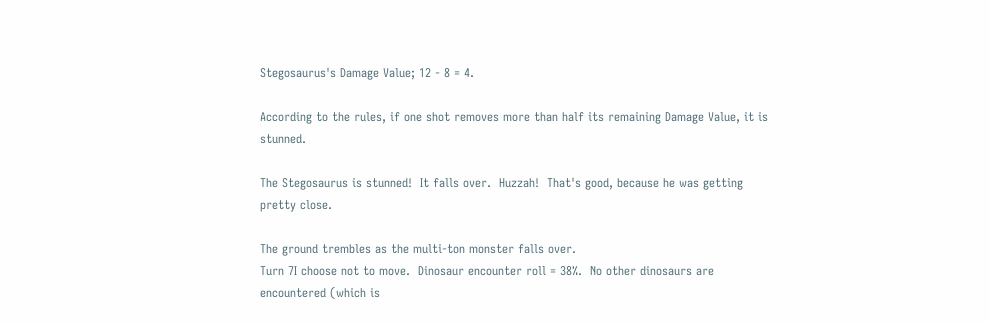Stegosaurus's Damage Value; 12 - 8 = 4.

According to the rules, if one shot removes more than half its remaining Damage Value, it is stunned.

The Stegosaurus is stunned!  It falls over.  Huzzah!  That's good, because he was getting pretty close.

The ground trembles as the multi-ton monster falls over.
Turn 7I choose not to move.  Dinosaur encounter roll = 38%.  No other dinosaurs are encountered (which is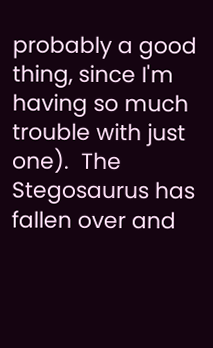probably a good thing, since I'm having so much trouble with just one).  The Stegosaurus has fallen over and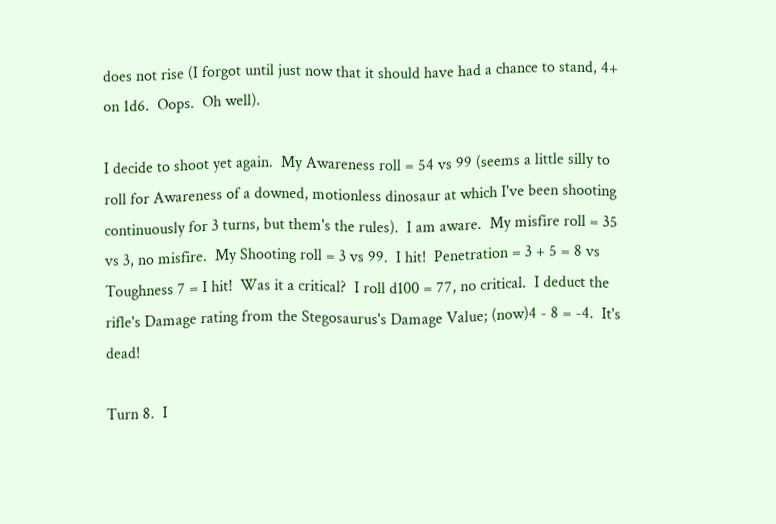does not rise (I forgot until just now that it should have had a chance to stand, 4+ on 1d6.  Oops.  Oh well).

I decide to shoot yet again.  My Awareness roll = 54 vs 99 (seems a little silly to roll for Awareness of a downed, motionless dinosaur at which I've been shooting continuously for 3 turns, but them's the rules).  I am aware.  My misfire roll = 35 vs 3, no misfire.  My Shooting roll = 3 vs 99.  I hit!  Penetration = 3 + 5 = 8 vs Toughness 7 = I hit!  Was it a critical?  I roll d100 = 77, no critical.  I deduct the rifle's Damage rating from the Stegosaurus's Damage Value; (now)4 - 8 = -4.  It's dead!

Turn 8.  I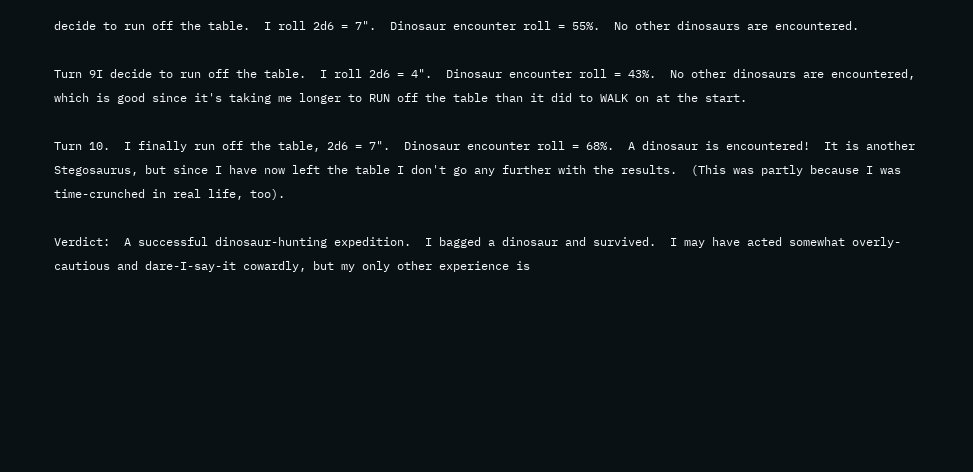decide to run off the table.  I roll 2d6 = 7".  Dinosaur encounter roll = 55%.  No other dinosaurs are encountered.

Turn 9I decide to run off the table.  I roll 2d6 = 4".  Dinosaur encounter roll = 43%.  No other dinosaurs are encountered, which is good since it's taking me longer to RUN off the table than it did to WALK on at the start.

Turn 10.  I finally run off the table, 2d6 = 7".  Dinosaur encounter roll = 68%.  A dinosaur is encountered!  It is another Stegosaurus, but since I have now left the table I don't go any further with the results.  (This was partly because I was time-crunched in real life, too).

Verdict:  A successful dinosaur-hunting expedition.  I bagged a dinosaur and survived.  I may have acted somewhat overly-cautious and dare-I-say-it cowardly, but my only other experience is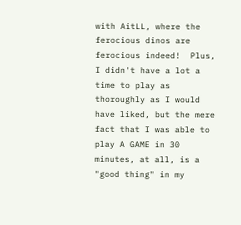with AitLL, where the ferocious dinos are ferocious indeed!  Plus, I didn't have a lot a time to play as thoroughly as I would have liked, but the mere fact that I was able to play A GAME in 30 minutes, at all, is a "good thing" in my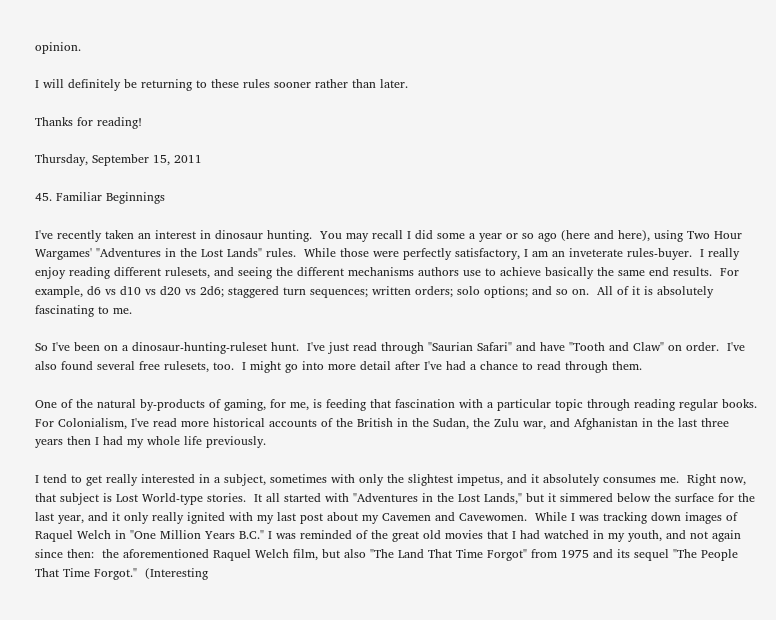opinion.

I will definitely be returning to these rules sooner rather than later.

Thanks for reading!

Thursday, September 15, 2011

45. Familiar Beginnings

I've recently taken an interest in dinosaur hunting.  You may recall I did some a year or so ago (here and here), using Two Hour Wargames' "Adventures in the Lost Lands" rules.  While those were perfectly satisfactory, I am an inveterate rules-buyer.  I really enjoy reading different rulesets, and seeing the different mechanisms authors use to achieve basically the same end results.  For example, d6 vs d10 vs d20 vs 2d6; staggered turn sequences; written orders; solo options; and so on.  All of it is absolutely fascinating to me.

So I've been on a dinosaur-hunting-ruleset hunt.  I've just read through "Saurian Safari" and have "Tooth and Claw" on order.  I've also found several free rulesets, too.  I might go into more detail after I've had a chance to read through them.

One of the natural by-products of gaming, for me, is feeding that fascination with a particular topic through reading regular books.  For Colonialism, I've read more historical accounts of the British in the Sudan, the Zulu war, and Afghanistan in the last three years then I had my whole life previously.

I tend to get really interested in a subject, sometimes with only the slightest impetus, and it absolutely consumes me.  Right now, that subject is Lost World-type stories.  It all started with "Adventures in the Lost Lands," but it simmered below the surface for the last year, and it only really ignited with my last post about my Cavemen and Cavewomen.  While I was tracking down images of Raquel Welch in "One Million Years B.C." I was reminded of the great old movies that I had watched in my youth, and not again since then:  the aforementioned Raquel Welch film, but also "The Land That Time Forgot" from 1975 and its sequel "The People That Time Forgot."  (Interesting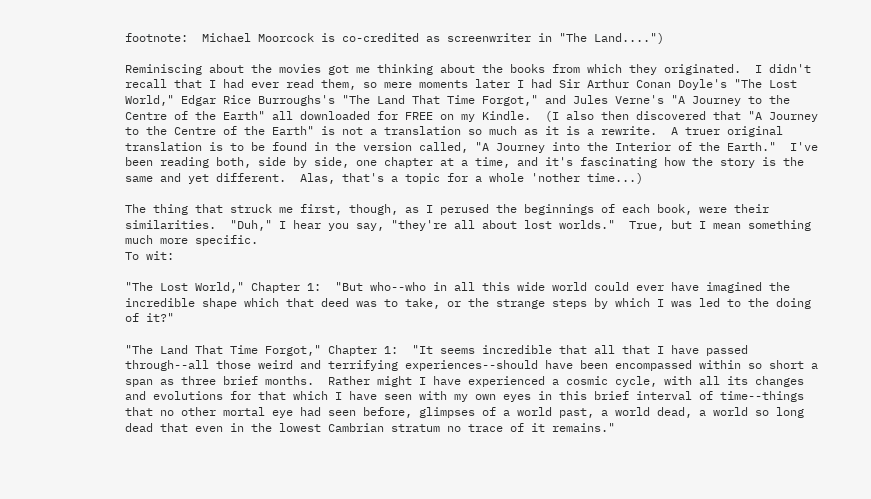footnote:  Michael Moorcock is co-credited as screenwriter in "The Land....")

Reminiscing about the movies got me thinking about the books from which they originated.  I didn't recall that I had ever read them, so mere moments later I had Sir Arthur Conan Doyle's "The Lost World," Edgar Rice Burroughs's "The Land That Time Forgot," and Jules Verne's "A Journey to the Centre of the Earth" all downloaded for FREE on my Kindle.  (I also then discovered that "A Journey to the Centre of the Earth" is not a translation so much as it is a rewrite.  A truer original translation is to be found in the version called, "A Journey into the Interior of the Earth."  I've been reading both, side by side, one chapter at a time, and it's fascinating how the story is the same and yet different.  Alas, that's a topic for a whole 'nother time...)

The thing that struck me first, though, as I perused the beginnings of each book, were their similarities.  "Duh," I hear you say, "they're all about lost worlds."  True, but I mean something much more specific.
To wit:

"The Lost World," Chapter 1:  "But who--who in all this wide world could ever have imagined the incredible shape which that deed was to take, or the strange steps by which I was led to the doing of it?"

"The Land That Time Forgot," Chapter 1:  "It seems incredible that all that I have passed through--all those weird and terrifying experiences--should have been encompassed within so short a span as three brief months.  Rather might I have experienced a cosmic cycle, with all its changes and evolutions for that which I have seen with my own eyes in this brief interval of time--things that no other mortal eye had seen before, glimpses of a world past, a world dead, a world so long dead that even in the lowest Cambrian stratum no trace of it remains."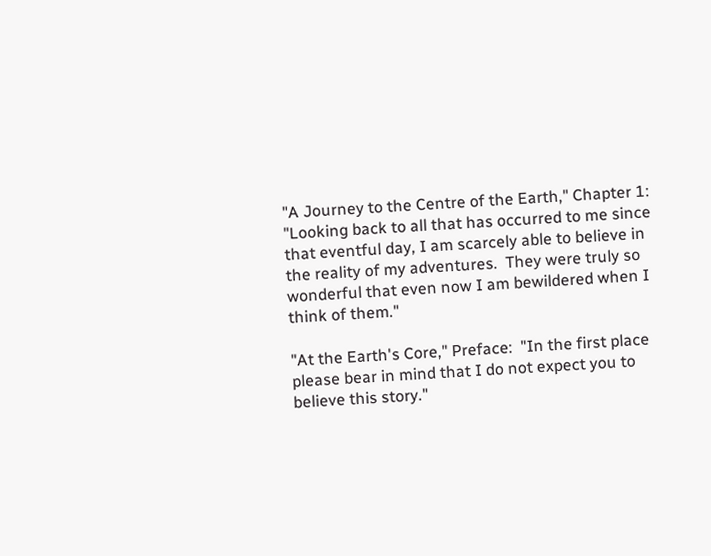"A Journey to the Centre of the Earth," Chapter 1:  "Looking back to all that has occurred to me since that eventful day, I am scarcely able to believe in the reality of my adventures.  They were truly so wonderful that even now I am bewildered when I think of them."

"At the Earth's Core," Preface:  "In the first place please bear in mind that I do not expect you to believe this story."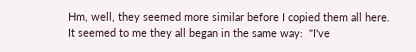Hm, well, they seemed more similar before I copied them all here.  It seemed to me they all began in the same way:  "I've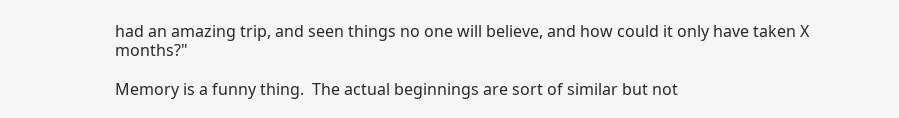had an amazing trip, and seen things no one will believe, and how could it only have taken X months?"

Memory is a funny thing.  The actual beginnings are sort of similar but not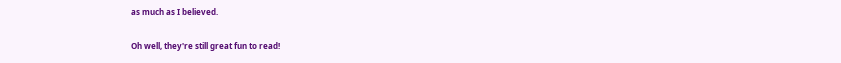as much as I believed.

Oh well, they're still great fun to read!